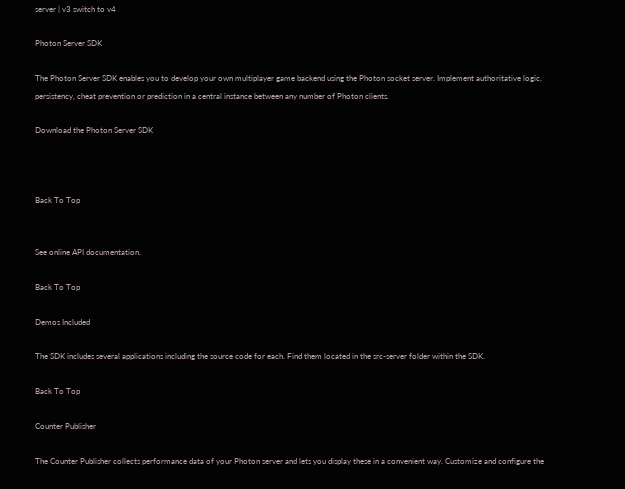server | v3 switch to v4

Photon Server SDK

The Photon Server SDK enables you to develop your own multiplayer game backend using the Photon socket server. Implement authoritative logic, persistency, cheat prevention or prediction in a central instance between any number of Photon clients.

Download the Photon Server SDK



Back To Top


See online API documentation.

Back To Top

Demos Included

The SDK includes several applications including the source code for each. Find them located in the src-server folder within the SDK.

Back To Top

Counter Publisher

The Counter Publisher collects performance data of your Photon server and lets you display these in a convenient way. Customize and configure the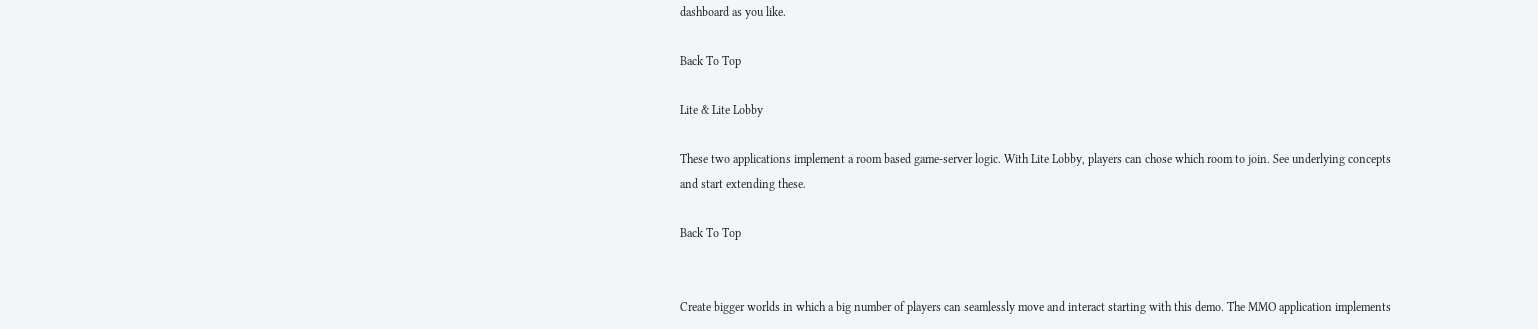dashboard as you like.

Back To Top

Lite & Lite Lobby

These two applications implement a room based game-server logic. With Lite Lobby, players can chose which room to join. See underlying concepts and start extending these.

Back To Top


Create bigger worlds in which a big number of players can seamlessly move and interact starting with this demo. The MMO application implements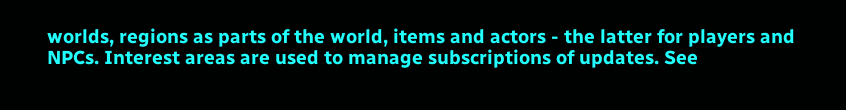worlds, regions as parts of the world, items and actors - the latter for players and NPCs. Interest areas are used to manage subscriptions of updates. See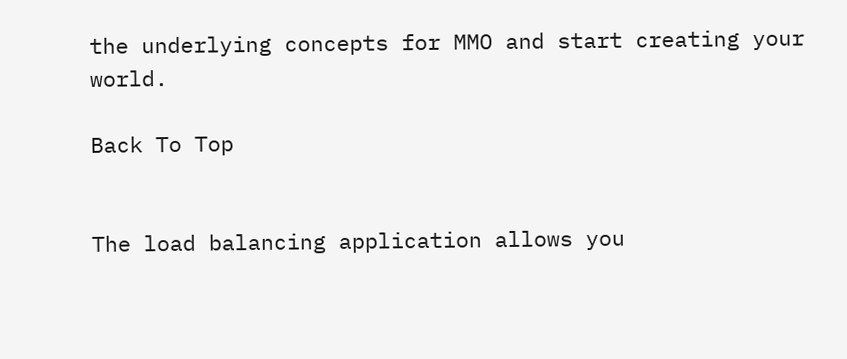the underlying concepts for MMO and start creating your world.

Back To Top


The load balancing application allows you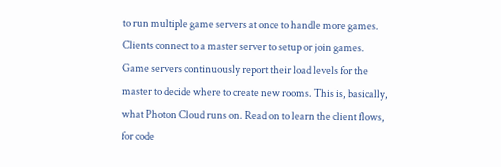to run multiple game servers at once to handle more games. Clients connect to a master server to setup or join games. Game servers continuously report their load levels for the master to decide where to create new rooms. This is, basically, what Photon Cloud runs on. Read on to learn the client flows, for code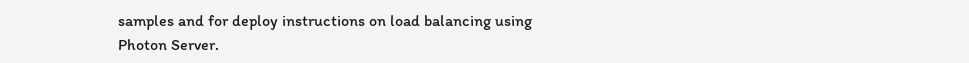samples and for deploy instructions on load balancing using Photon Server.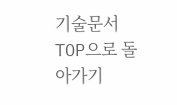기술문서 TOP으로 돌아가기